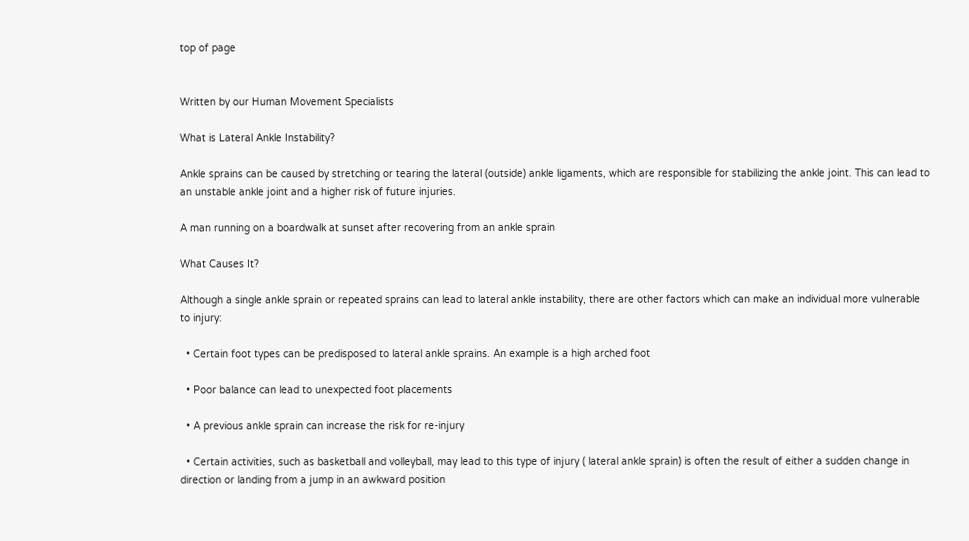top of page


Written by our Human Movement Specialists

What is Lateral Ankle Instability?

Ankle sprains can be caused by stretching or tearing the lateral (outside) ankle ligaments, which are responsible for stabilizing the ankle joint. This can lead to an unstable ankle joint and a higher risk of future injuries.

A man running on a boardwalk at sunset after recovering from an ankle sprain

What Causes It?

Although a single ankle sprain or repeated sprains can lead to lateral ankle instability, there are other factors which can make an individual more vulnerable to injury:

  • Certain foot types can be predisposed to lateral ankle sprains. An example is a high arched foot

  • Poor balance can lead to unexpected foot placements

  • A previous ankle sprain can increase the risk for re-injury

  • Certain activities, such as basketball and volleyball, may lead to this type of injury ( lateral ankle sprain) is often the result of either a sudden change in direction or landing from a jump in an awkward position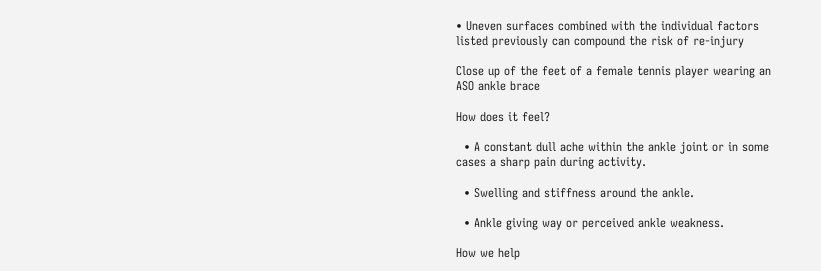• Uneven surfaces combined with the individual factors listed previously can compound the risk of re-injury

Close up of the feet of a female tennis player wearing an ASO ankle brace

How does it feel?

  • A constant dull ache within the ankle joint or in some cases a sharp pain during activity.

  • Swelling and stiffness around the ankle.

  • Ankle giving way or perceived ankle weakness.

How we help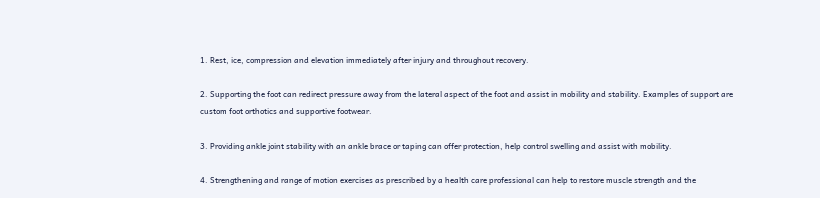1. Rest, ice, compression and elevation immediately after injury and throughout recovery.

2. Supporting the foot can redirect pressure away from the lateral aspect of the foot and assist in mobility and stability. Examples of support are custom foot orthotics and supportive footwear.

3. Providing ankle joint stability with an ankle brace or taping can offer protection, help control swelling and assist with mobility.

4. Strengthening and range of motion exercises as prescribed by a health care professional can help to restore muscle strength and the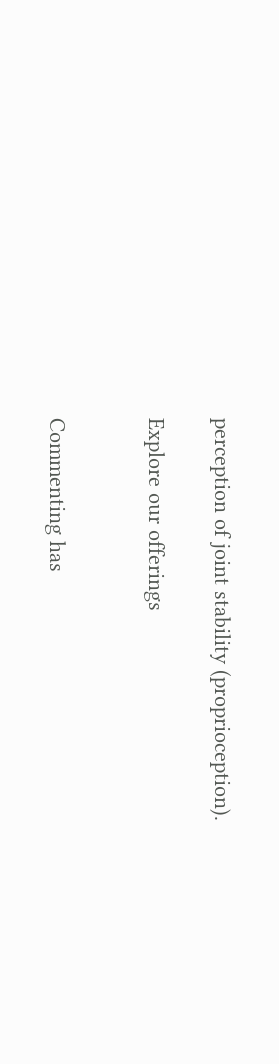perception of joint stability (proprioception).

Explore our offerings


Commenting has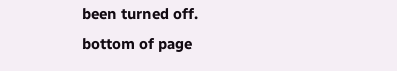been turned off.
bottom of page